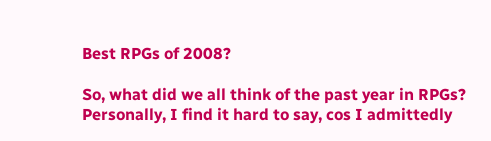Best RPGs of 2008?

So, what did we all think of the past year in RPGs? Personally, I find it hard to say, cos I admittedly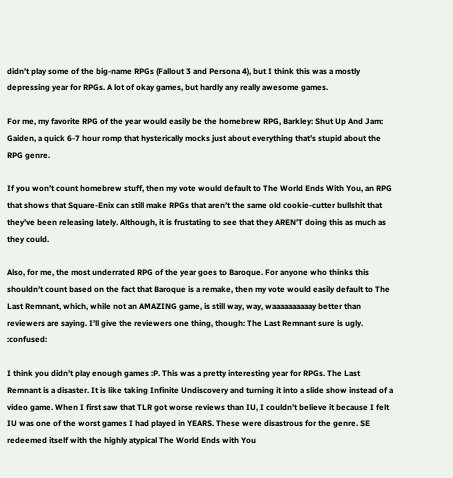didn’t play some of the big-name RPGs (Fallout 3 and Persona 4), but I think this was a mostly depressing year for RPGs. A lot of okay games, but hardly any really awesome games.

For me, my favorite RPG of the year would easily be the homebrew RPG, Barkley: Shut Up And Jam: Gaiden, a quick 6-7 hour romp that hysterically mocks just about everything that’s stupid about the RPG genre.

If you won’t count homebrew stuff, then my vote would default to The World Ends With You, an RPG that shows that Square-Enix can still make RPGs that aren’t the same old cookie-cutter bullshit that they’ve been releasing lately. Although, it is frustating to see that they AREN’T doing this as much as they could.

Also, for me, the most underrated RPG of the year goes to Baroque. For anyone who thinks this shouldn’t count based on the fact that Baroque is a remake, then my vote would easily default to The Last Remnant, which, while not an AMAZING game, is still way, way, waaaaaaaaaay better than reviewers are saying. I’ll give the reviewers one thing, though: The Last Remnant sure is ugly. :confused:

I think you didn’t play enough games :P. This was a pretty interesting year for RPGs. The Last Remnant is a disaster. It is like taking Infinite Undiscovery and turning it into a slide show instead of a video game. When I first saw that TLR got worse reviews than IU, I couldn’t believe it because I felt IU was one of the worst games I had played in YEARS. These were disastrous for the genre. SE redeemed itself with the highly atypical The World Ends with You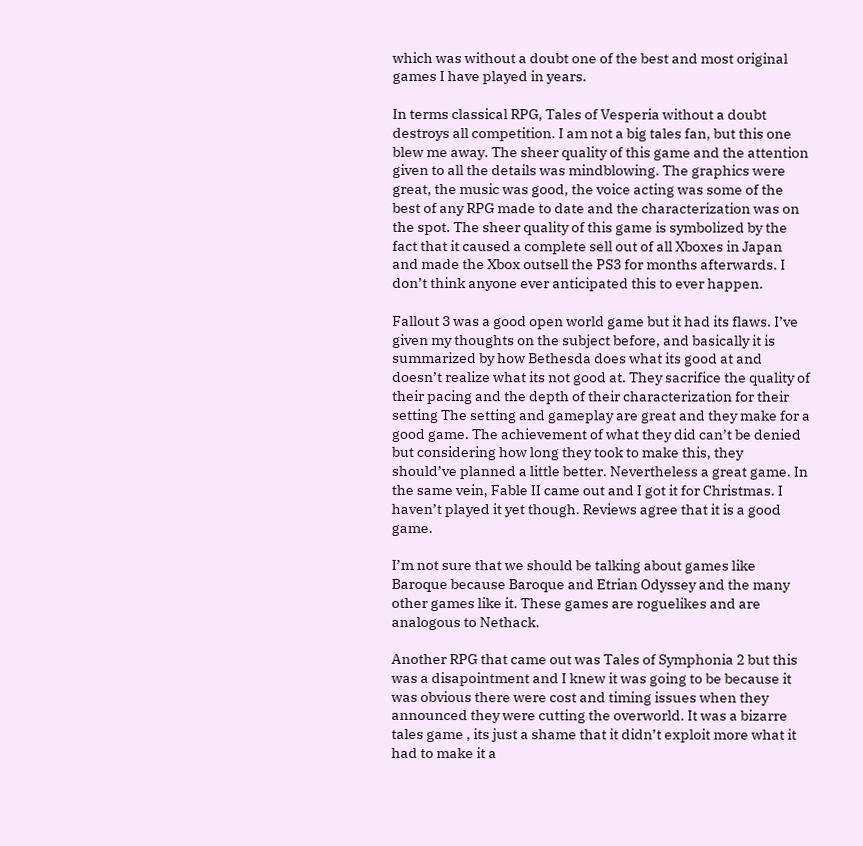which was without a doubt one of the best and most original games I have played in years.

In terms classical RPG, Tales of Vesperia without a doubt destroys all competition. I am not a big tales fan, but this one blew me away. The sheer quality of this game and the attention given to all the details was mindblowing. The graphics were great, the music was good, the voice acting was some of the best of any RPG made to date and the characterization was on the spot. The sheer quality of this game is symbolized by the fact that it caused a complete sell out of all Xboxes in Japan and made the Xbox outsell the PS3 for months afterwards. I don’t think anyone ever anticipated this to ever happen.

Fallout 3 was a good open world game but it had its flaws. I’ve given my thoughts on the subject before, and basically it is summarized by how Bethesda does what its good at and doesn’t realize what its not good at. They sacrifice the quality of their pacing and the depth of their characterization for their setting The setting and gameplay are great and they make for a good game. The achievement of what they did can’t be denied but considering how long they took to make this, they should’ve planned a little better. Nevertheless a great game. In the same vein, Fable II came out and I got it for Christmas. I haven’t played it yet though. Reviews agree that it is a good game.

I’m not sure that we should be talking about games like Baroque because Baroque and Etrian Odyssey and the many other games like it. These games are roguelikes and are analogous to Nethack.

Another RPG that came out was Tales of Symphonia 2 but this was a disapointment and I knew it was going to be because it was obvious there were cost and timing issues when they announced they were cutting the overworld. It was a bizarre tales game , its just a shame that it didn’t exploit more what it had to make it a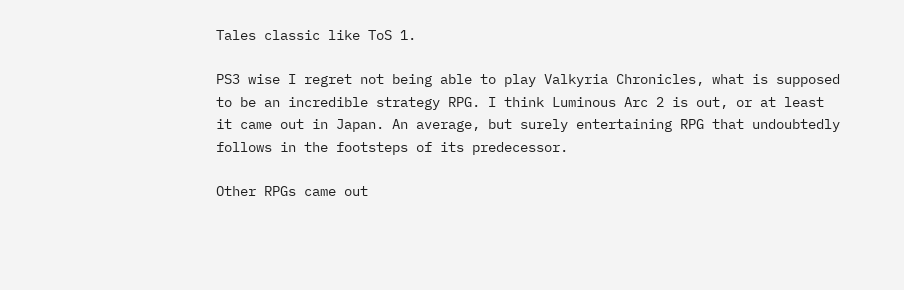Tales classic like ToS 1.

PS3 wise I regret not being able to play Valkyria Chronicles, what is supposed to be an incredible strategy RPG. I think Luminous Arc 2 is out, or at least it came out in Japan. An average, but surely entertaining RPG that undoubtedly follows in the footsteps of its predecessor.

Other RPGs came out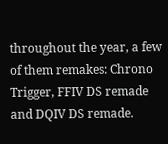throughout the year, a few of them remakes: Chrono Trigger, FFIV DS remade and DQIV DS remade.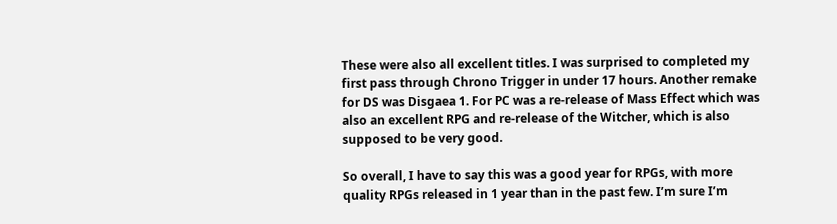These were also all excellent titles. I was surprised to completed my first pass through Chrono Trigger in under 17 hours. Another remake for DS was Disgaea 1. For PC was a re-release of Mass Effect which was also an excellent RPG and re-release of the Witcher, which is also supposed to be very good.

So overall, I have to say this was a good year for RPGs, with more quality RPGs released in 1 year than in the past few. I’m sure I’m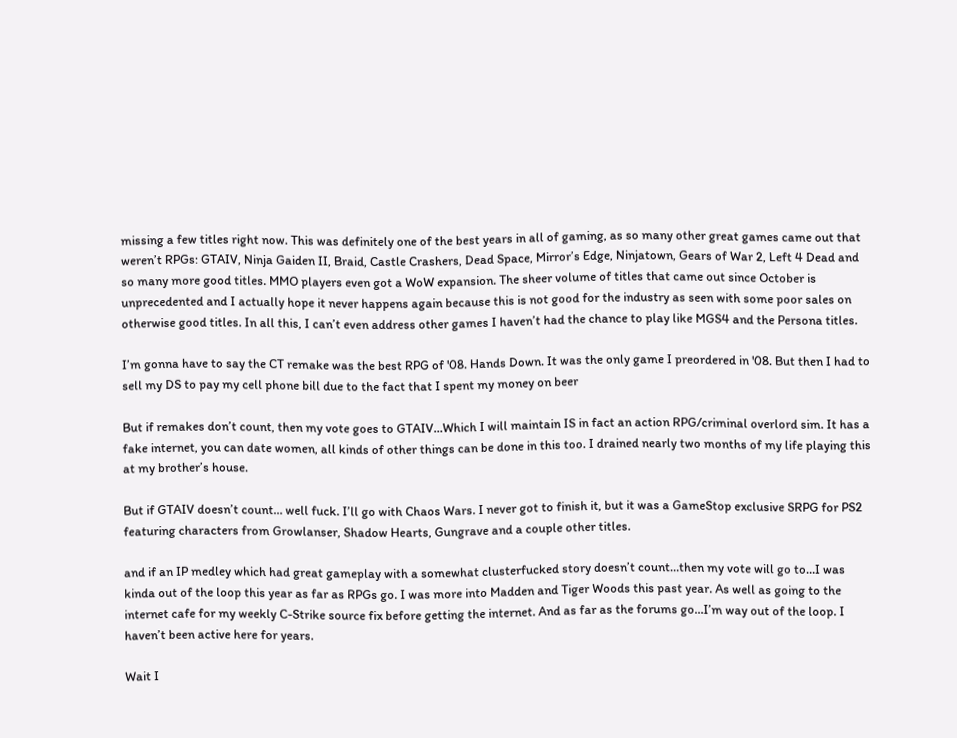missing a few titles right now. This was definitely one of the best years in all of gaming, as so many other great games came out that weren’t RPGs: GTAIV, Ninja Gaiden II, Braid, Castle Crashers, Dead Space, Mirror’s Edge, Ninjatown, Gears of War 2, Left 4 Dead and so many more good titles. MMO players even got a WoW expansion. The sheer volume of titles that came out since October is unprecedented and I actually hope it never happens again because this is not good for the industry as seen with some poor sales on otherwise good titles. In all this, I can’t even address other games I haven’t had the chance to play like MGS4 and the Persona titles.

I’m gonna have to say the CT remake was the best RPG of '08. Hands Down. It was the only game I preordered in '08. But then I had to sell my DS to pay my cell phone bill due to the fact that I spent my money on beer

But if remakes don’t count, then my vote goes to GTAIV…Which I will maintain IS in fact an action RPG/criminal overlord sim. It has a fake internet, you can date women, all kinds of other things can be done in this too. I drained nearly two months of my life playing this at my brother’s house.

But if GTAIV doesn’t count… well fuck. I’ll go with Chaos Wars. I never got to finish it, but it was a GameStop exclusive SRPG for PS2 featuring characters from Growlanser, Shadow Hearts, Gungrave and a couple other titles.

and if an IP medley which had great gameplay with a somewhat clusterfucked story doesn’t count…then my vote will go to…I was kinda out of the loop this year as far as RPGs go. I was more into Madden and Tiger Woods this past year. As well as going to the internet cafe for my weekly C-Strike source fix before getting the internet. And as far as the forums go…I’m way out of the loop. I haven’t been active here for years.

Wait I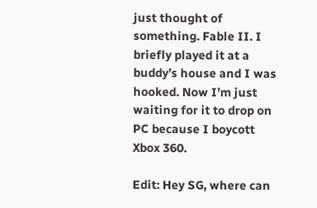just thought of something. Fable II. I briefly played it at a buddy’s house and I was hooked. Now I’m just waiting for it to drop on PC because I boycott Xbox 360.

Edit: Hey SG, where can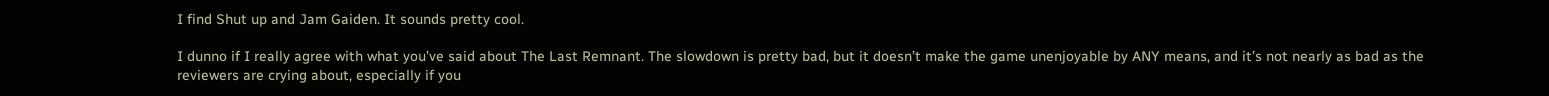I find Shut up and Jam Gaiden. It sounds pretty cool.

I dunno if I really agree with what you’ve said about The Last Remnant. The slowdown is pretty bad, but it doesn’t make the game unenjoyable by ANY means, and it’s not nearly as bad as the reviewers are crying about, especially if you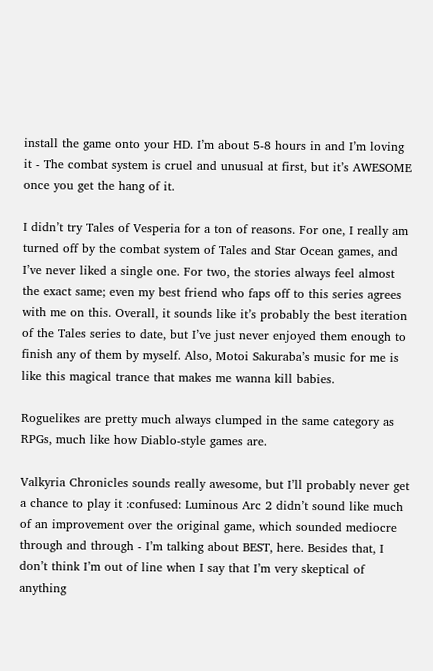install the game onto your HD. I’m about 5-8 hours in and I’m loving it - The combat system is cruel and unusual at first, but it’s AWESOME once you get the hang of it.

I didn’t try Tales of Vesperia for a ton of reasons. For one, I really am turned off by the combat system of Tales and Star Ocean games, and I’ve never liked a single one. For two, the stories always feel almost the exact same; even my best friend who faps off to this series agrees with me on this. Overall, it sounds like it’s probably the best iteration of the Tales series to date, but I’ve just never enjoyed them enough to finish any of them by myself. Also, Motoi Sakuraba’s music for me is like this magical trance that makes me wanna kill babies.

Roguelikes are pretty much always clumped in the same category as RPGs, much like how Diablo-style games are.

Valkyria Chronicles sounds really awesome, but I’ll probably never get a chance to play it :confused: Luminous Arc 2 didn’t sound like much of an improvement over the original game, which sounded mediocre through and through - I’m talking about BEST, here. Besides that, I don’t think I’m out of line when I say that I’m very skeptical of anything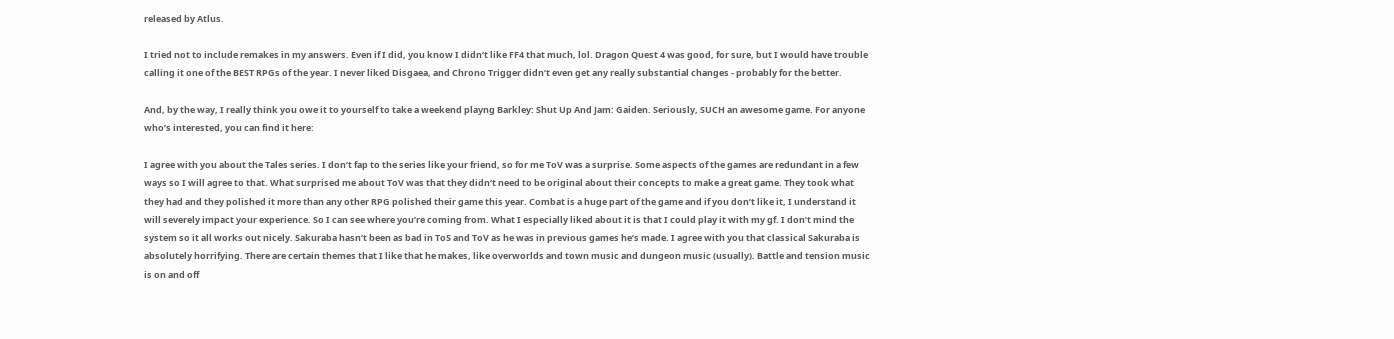released by Atlus.

I tried not to include remakes in my answers. Even if I did, you know I didn’t like FF4 that much, lol. Dragon Quest 4 was good, for sure, but I would have trouble calling it one of the BEST RPGs of the year. I never liked Disgaea, and Chrono Trigger didn’t even get any really substantial changes - probably for the better.

And, by the way, I really think you owe it to yourself to take a weekend playng Barkley: Shut Up And Jam: Gaiden. Seriously, SUCH an awesome game. For anyone who’s interested, you can find it here:

I agree with you about the Tales series. I don’t fap to the series like your friend, so for me ToV was a surprise. Some aspects of the games are redundant in a few ways so I will agree to that. What surprised me about ToV was that they didn’t need to be original about their concepts to make a great game. They took what they had and they polished it more than any other RPG polished their game this year. Combat is a huge part of the game and if you don’t like it, I understand it will severely impact your experience. So I can see where you’re coming from. What I especially liked about it is that I could play it with my gf. I don’t mind the system so it all works out nicely. Sakuraba hasn’t been as bad in ToS and ToV as he was in previous games he’s made. I agree with you that classical Sakuraba is absolutely horrifying. There are certain themes that I like that he makes, like overworlds and town music and dungeon music (usually). Battle and tension music is on and off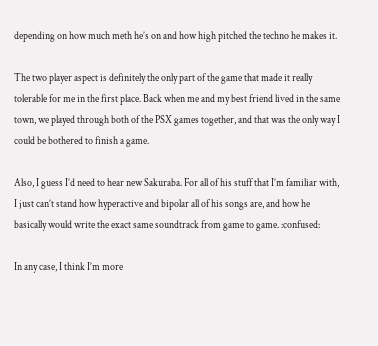depending on how much meth he’s on and how high pitched the techno he makes it.

The two player aspect is definitely the only part of the game that made it really tolerable for me in the first place. Back when me and my best friend lived in the same town, we played through both of the PSX games together, and that was the only way I could be bothered to finish a game.

Also, I guess I’d need to hear new Sakuraba. For all of his stuff that I’m familiar with, I just can’t stand how hyperactive and bipolar all of his songs are, and how he basically would write the exact same soundtrack from game to game. :confused:

In any case, I think I’m more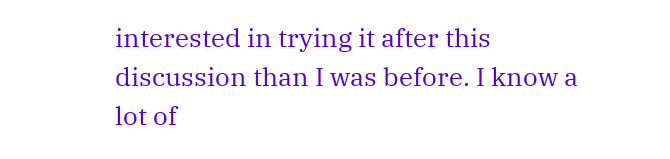interested in trying it after this discussion than I was before. I know a lot of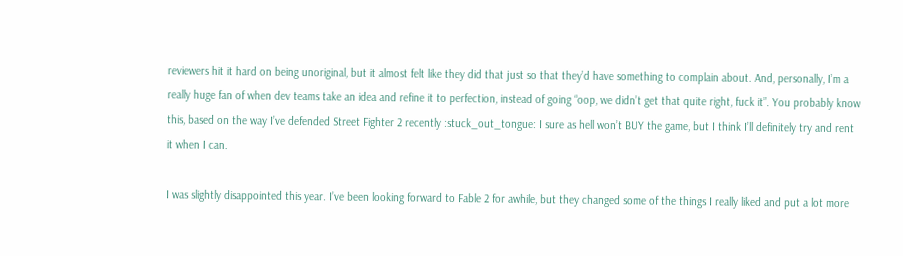reviewers hit it hard on being unoriginal, but it almost felt like they did that just so that they’d have something to complain about. And, personally, I’m a really huge fan of when dev teams take an idea and refine it to perfection, instead of going “oop, we didn’t get that quite right, fuck it”. You probably know this, based on the way I’ve defended Street Fighter 2 recently :stuck_out_tongue: I sure as hell won’t BUY the game, but I think I’ll definitely try and rent it when I can.

I was slightly disappointed this year. I’ve been looking forward to Fable 2 for awhile, but they changed some of the things I really liked and put a lot more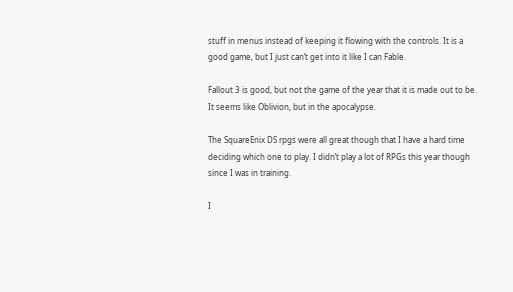stuff in menus instead of keeping it flowing with the controls. It is a good game, but I just can’t get into it like I can Fable.

Fallout 3 is good, but not the game of the year that it is made out to be. It seems like Oblivion, but in the apocalypse.

The SquareEnix DS rpgs were all great though that I have a hard time deciding which one to play. I didn’t play a lot of RPGs this year though since I was in training.

I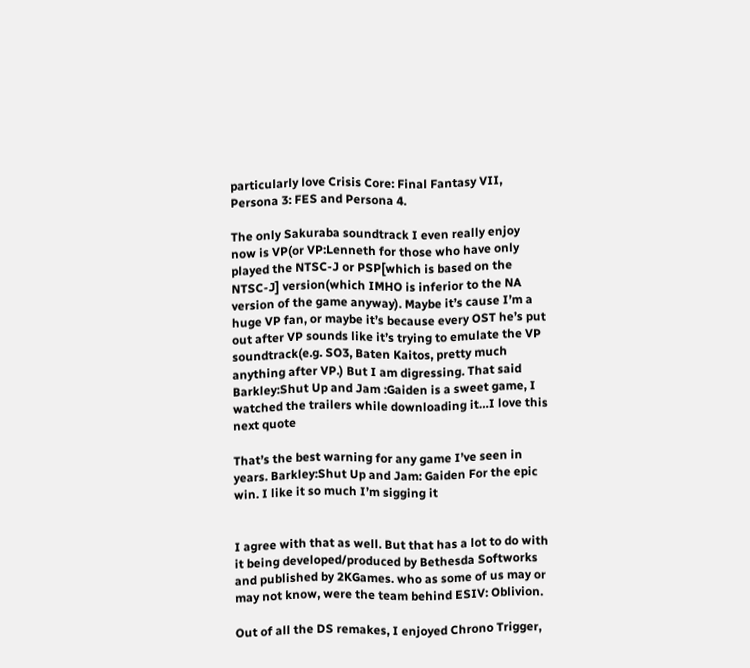particularly love Crisis Core: Final Fantasy VII, Persona 3: FES and Persona 4.

The only Sakuraba soundtrack I even really enjoy now is VP(or VP:Lenneth for those who have only played the NTSC-J or PSP[which is based on the NTSC-J] version(which IMHO is inferior to the NA version of the game anyway). Maybe it’s cause I’m a huge VP fan, or maybe it’s because every OST he’s put out after VP sounds like it’s trying to emulate the VP soundtrack(e.g. SO3, Baten Kaitos, pretty much anything after VP.) But I am digressing. That said Barkley:Shut Up and Jam :Gaiden is a sweet game, I watched the trailers while downloading it…I love this next quote

That’s the best warning for any game I’ve seen in years. Barkley:Shut Up and Jam: Gaiden For the epic win. I like it so much I’m sigging it


I agree with that as well. But that has a lot to do with it being developed/produced by Bethesda Softworks and published by 2KGames. who as some of us may or may not know, were the team behind ESIV: Oblivion.

Out of all the DS remakes, I enjoyed Chrono Trigger,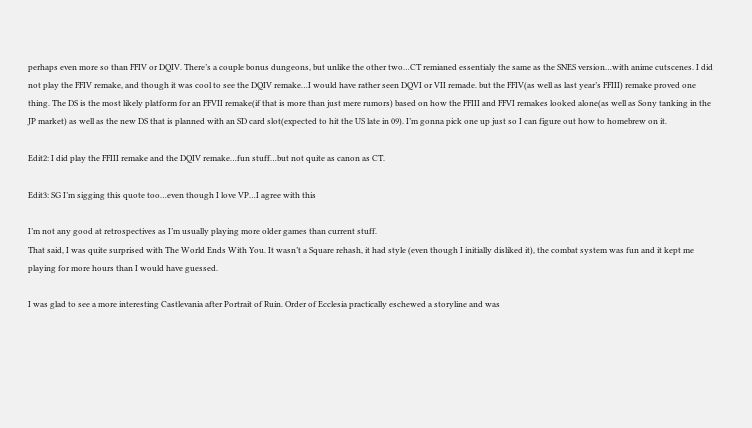perhaps even more so than FFIV or DQIV. There’s a couple bonus dungeons, but unlike the other two…CT remianed essentialy the same as the SNES version…with anime cutscenes. I did not play the FFIV remake, and though it was cool to see the DQIV remake…I would have rather seen DQVI or VII remade. but the FFIV(as well as last year’s FFIII) remake proved one thing. The DS is the most likely platform for an FFVII remake(if that is more than just mere rumors) based on how the FFIII and FFVI remakes looked alone(as well as Sony tanking in the JP market) as well as the new DS that is planned with an SD card slot(expected to hit the US late in 09). I’m gonna pick one up just so I can figure out how to homebrew on it.

Edit2: I did play the FFIII remake and the DQIV remake…fun stuff…but not quite as canon as CT.

Edit3: SG I’m sigging this quote too…even though I love VP…I agree with this

I’m not any good at retrospectives as I’m usually playing more older games than current stuff.
That said, I was quite surprised with The World Ends With You. It wasn’t a Square rehash, it had style (even though I initially disliked it), the combat system was fun and it kept me playing for more hours than I would have guessed.

I was glad to see a more interesting Castlevania after Portrait of Ruin. Order of Ecclesia practically eschewed a storyline and was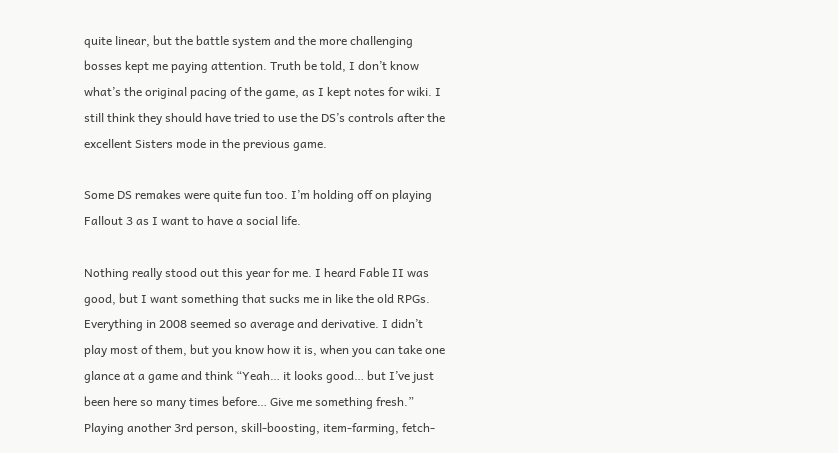quite linear, but the battle system and the more challenging bosses kept me paying attention. Truth be told, I don’t know what’s the original pacing of the game, as I kept notes for wiki. I still think they should have tried to use the DS’s controls after the excellent Sisters mode in the previous game.

Some DS remakes were quite fun too. I’m holding off on playing Fallout 3 as I want to have a social life.

Nothing really stood out this year for me. I heard Fable II was good, but I want something that sucks me in like the old RPGs. Everything in 2008 seemed so average and derivative. I didn’t play most of them, but you know how it is, when you can take one glance at a game and think “Yeah… it looks good… but I’ve just been here so many times before… Give me something fresh.” Playing another 3rd person, skill-boosting, item-farming, fetch-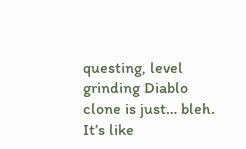questing, level grinding Diablo clone is just… bleh. It’s like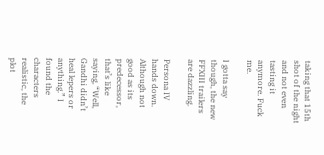taking that 15th shot of the night and not even tasting it anymore. Fuck me.

I gotta say though, the new FFXIII trailers are dazzling.

Persona IV hands down. Although not good as its predecessor, that’s like saying, “Well, Gandhi didn’t heal lepers or anything.” I found the characters realistic, the plot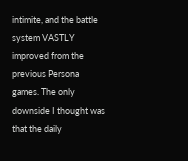intimite, and the battle system VASTLY improved from the previous Persona games. The only downside I thought was that the daily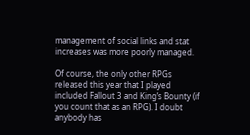management of social links and stat increases was more poorly managed.

Of course, the only other RPGs released this year that I played included Fallout 3 and King’s Bounty (if you count that as an RPG). I doubt anybody has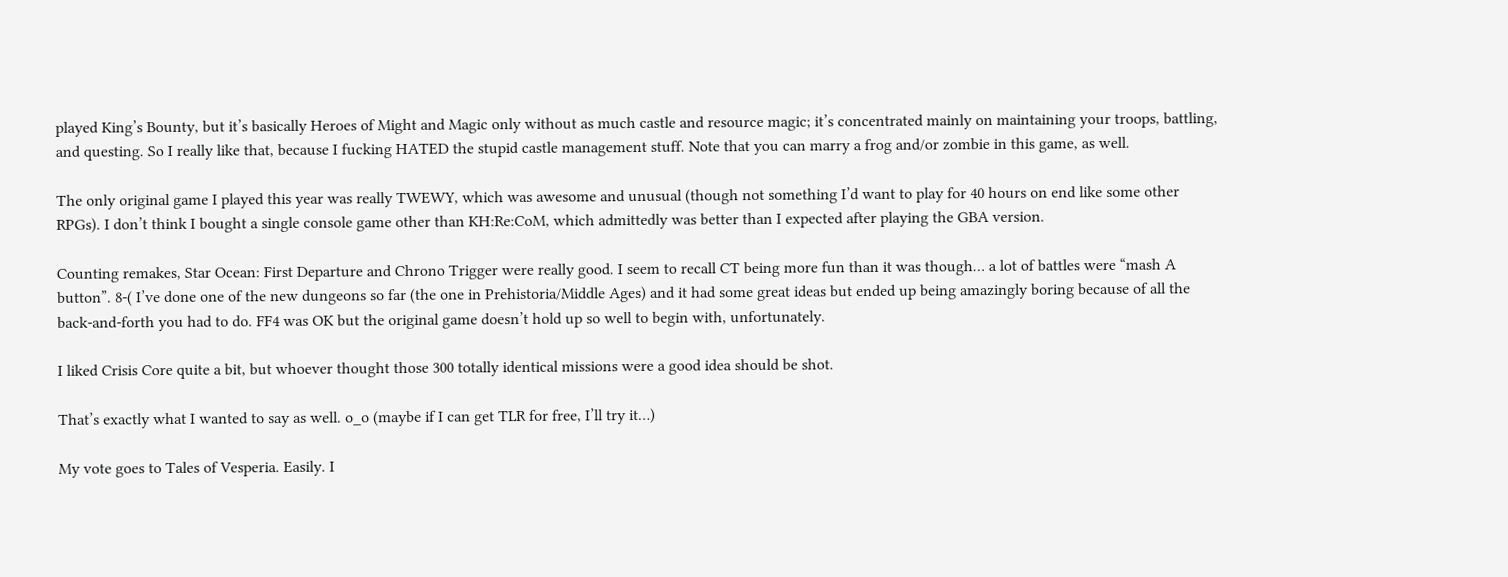played King’s Bounty, but it’s basically Heroes of Might and Magic only without as much castle and resource magic; it’s concentrated mainly on maintaining your troops, battling, and questing. So I really like that, because I fucking HATED the stupid castle management stuff. Note that you can marry a frog and/or zombie in this game, as well.

The only original game I played this year was really TWEWY, which was awesome and unusual (though not something I’d want to play for 40 hours on end like some other RPGs). I don’t think I bought a single console game other than KH:Re:CoM, which admittedly was better than I expected after playing the GBA version.

Counting remakes, Star Ocean: First Departure and Chrono Trigger were really good. I seem to recall CT being more fun than it was though… a lot of battles were “mash A button”. 8-( I’ve done one of the new dungeons so far (the one in Prehistoria/Middle Ages) and it had some great ideas but ended up being amazingly boring because of all the back-and-forth you had to do. FF4 was OK but the original game doesn’t hold up so well to begin with, unfortunately.

I liked Crisis Core quite a bit, but whoever thought those 300 totally identical missions were a good idea should be shot.

That’s exactly what I wanted to say as well. o_o (maybe if I can get TLR for free, I’ll try it…)

My vote goes to Tales of Vesperia. Easily. I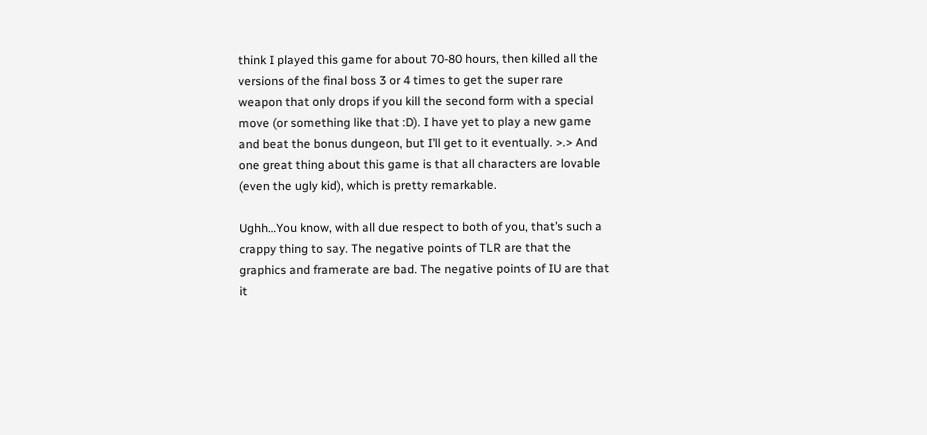think I played this game for about 70-80 hours, then killed all the versions of the final boss 3 or 4 times to get the super rare weapon that only drops if you kill the second form with a special move (or something like that :D). I have yet to play a new game and beat the bonus dungeon, but I’ll get to it eventually. >.> And one great thing about this game is that all characters are lovable (even the ugly kid), which is pretty remarkable.

Ughh…You know, with all due respect to both of you, that’s such a crappy thing to say. The negative points of TLR are that the graphics and framerate are bad. The negative points of IU are that it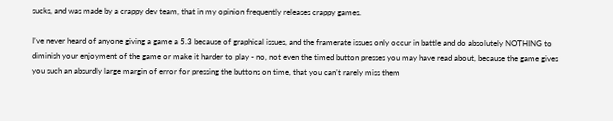sucks, and was made by a crappy dev team, that in my opinion frequently releases crappy games.

I’ve never heard of anyone giving a game a 5.3 because of graphical issues, and the framerate issues only occur in battle and do absolutely NOTHING to diminish your enjoyment of the game or make it harder to play - no, not even the timed button presses you may have read about, because the game gives you such an absurdly large margin of error for pressing the buttons on time, that you can’t rarely miss them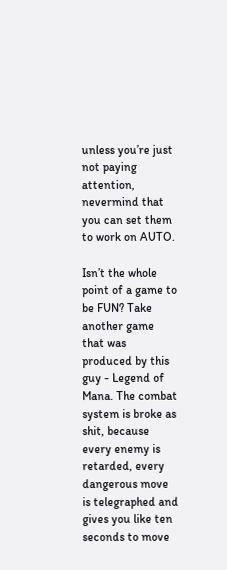unless you’re just not paying attention, nevermind that you can set them to work on AUTO.

Isn’t the whole point of a game to be FUN? Take another game that was produced by this guy - Legend of Mana. The combat system is broke as shit, because every enemy is retarded, every dangerous move is telegraphed and gives you like ten seconds to move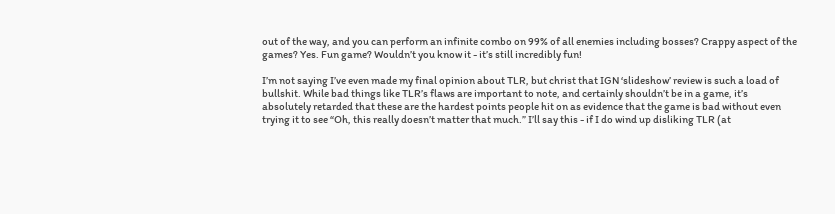out of the way, and you can perform an infinite combo on 99% of all enemies including bosses? Crappy aspect of the games? Yes. Fun game? Wouldn’t you know it - it’s still incredibly fun!

I’m not saying I’ve even made my final opinion about TLR, but christ that IGN ‘slideshow’ review is such a load of bullshit. While bad things like TLR’s flaws are important to note, and certainly shouldn’t be in a game, it’s absolutely retarded that these are the hardest points people hit on as evidence that the game is bad without even trying it to see “Oh, this really doesn’t matter that much.” I’ll say this - if I do wind up disliking TLR (at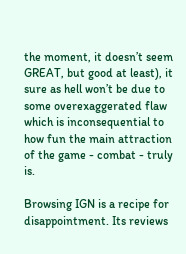the moment, it doesn’t seem GREAT, but good at least), it sure as hell won’t be due to some overexaggerated flaw which is inconsequential to how fun the main attraction of the game - combat - truly is.

Browsing IGN is a recipe for disappointment. Its reviews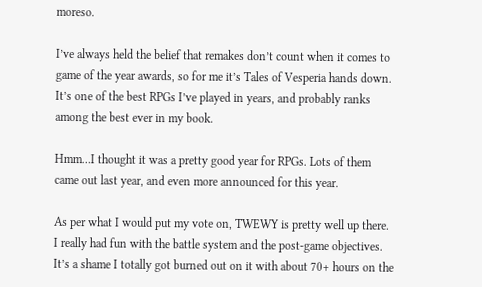moreso.

I’ve always held the belief that remakes don’t count when it comes to game of the year awards, so for me it’s Tales of Vesperia hands down. It’s one of the best RPGs I’ve played in years, and probably ranks among the best ever in my book.

Hmm…I thought it was a pretty good year for RPGs. Lots of them came out last year, and even more announced for this year.

As per what I would put my vote on, TWEWY is pretty well up there. I really had fun with the battle system and the post-game objectives. It’s a shame I totally got burned out on it with about 70+ hours on the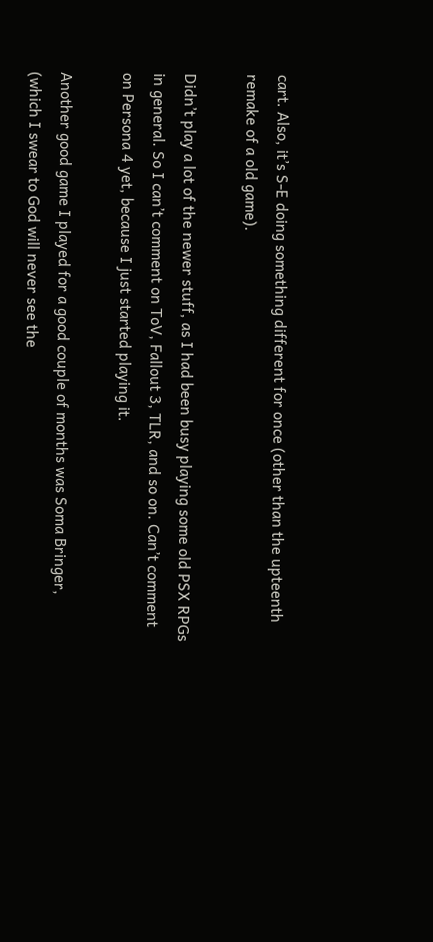cart. Also, it’s S-E doing something different for once (other than the upteenth remake of a old game).

Didn’t play a lot of the newer stuff, as I had been busy playing some old PSX RPGs in general. So I can’t comment on ToV, Fallout 3, TLR, and so on. Can’t comment on Persona 4 yet, because I just started playing it.

Another good game I played for a good couple of months was Soma Bringer, (which I swear to God will never see the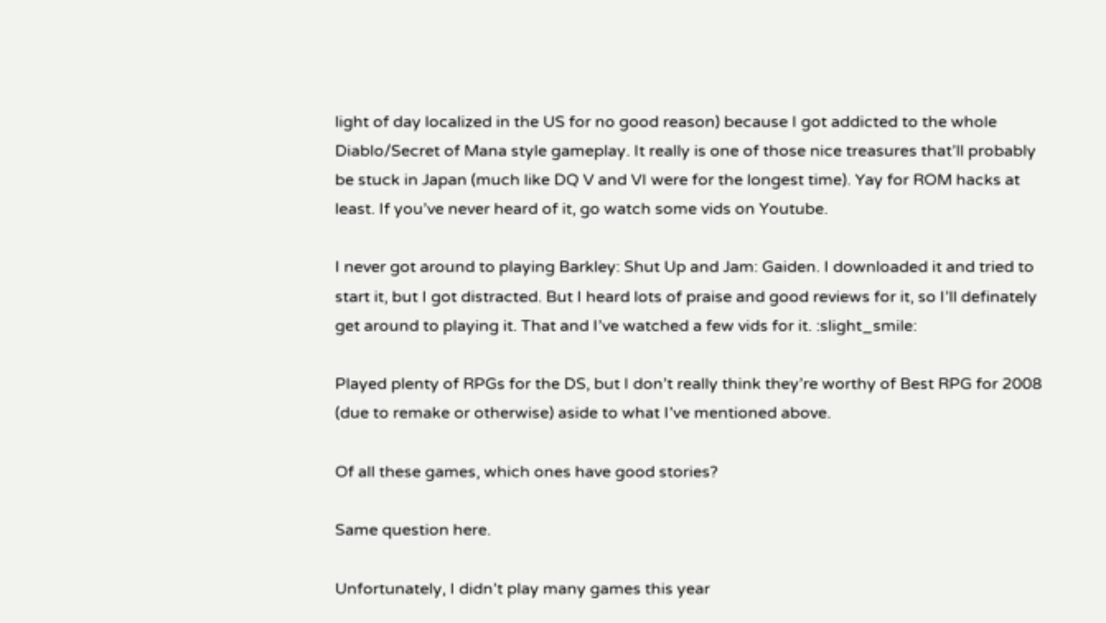light of day localized in the US for no good reason) because I got addicted to the whole Diablo/Secret of Mana style gameplay. It really is one of those nice treasures that’ll probably be stuck in Japan (much like DQ V and VI were for the longest time). Yay for ROM hacks at least. If you’ve never heard of it, go watch some vids on Youtube.

I never got around to playing Barkley: Shut Up and Jam: Gaiden. I downloaded it and tried to start it, but I got distracted. But I heard lots of praise and good reviews for it, so I’ll definately get around to playing it. That and I’ve watched a few vids for it. :slight_smile:

Played plenty of RPGs for the DS, but I don’t really think they’re worthy of Best RPG for 2008 (due to remake or otherwise) aside to what I’ve mentioned above.

Of all these games, which ones have good stories?

Same question here.

Unfortunately, I didn’t play many games this year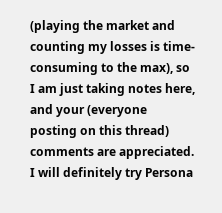(playing the market and counting my losses is time-consuming to the max), so I am just taking notes here, and your (everyone posting on this thread) comments are appreciated.
I will definitely try Persona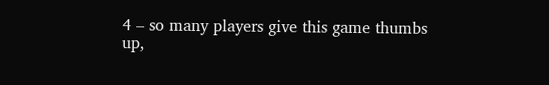4 – so many players give this game thumbs up,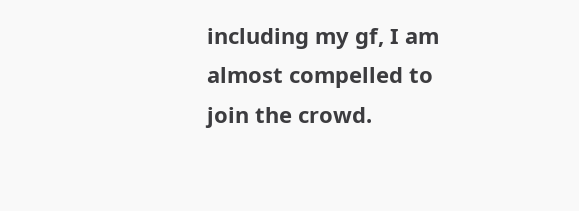including my gf, I am almost compelled to join the crowd.